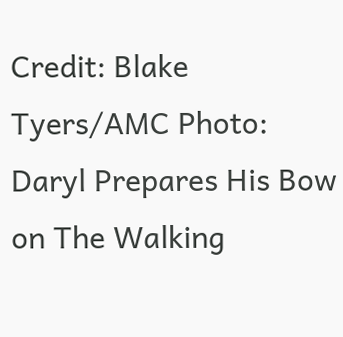Credit: Blake Tyers/AMC Photo: Daryl Prepares His Bow on The Walking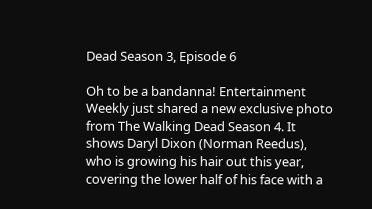Dead Season 3, Episode 6

Oh to be a bandanna! Entertainment Weekly just shared a new exclusive photo from The Walking Dead Season 4. It shows Daryl Dixon (Norman Reedus), who is growing his hair out this year, covering the lower half of his face with a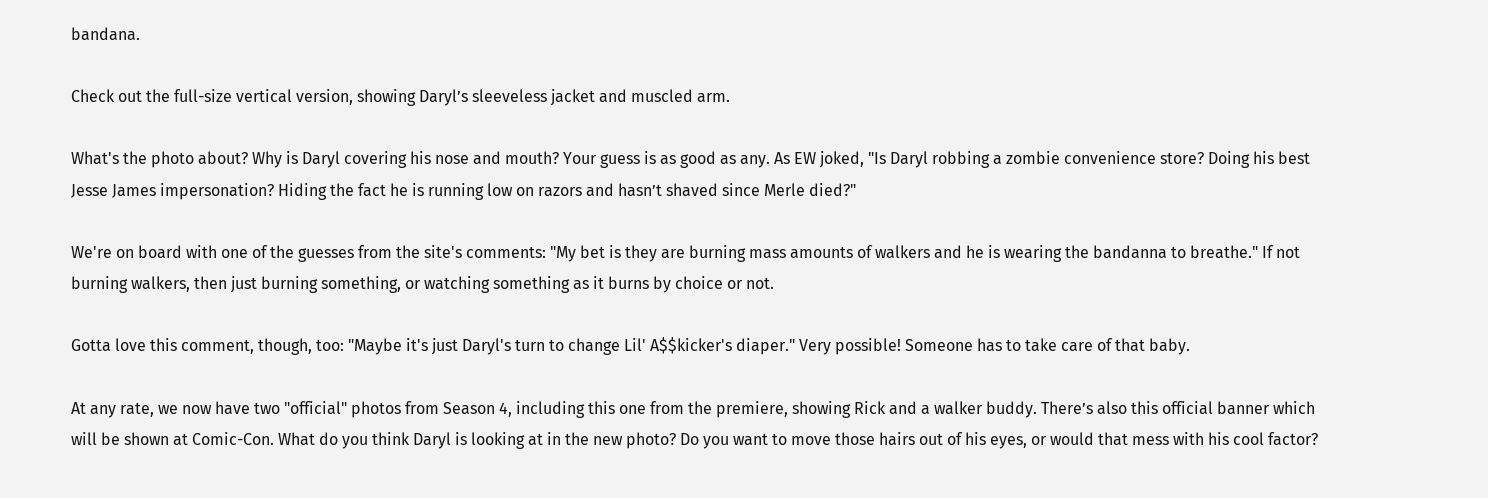bandana.

Check out the full-size vertical version, showing Daryl’s sleeveless jacket and muscled arm.

What's the photo about? Why is Daryl covering his nose and mouth? Your guess is as good as any. As EW joked, "Is Daryl robbing a zombie convenience store? Doing his best Jesse James impersonation? Hiding the fact he is running low on razors and hasn’t shaved since Merle died?"

We're on board with one of the guesses from the site's comments: "My bet is they are burning mass amounts of walkers and he is wearing the bandanna to breathe." If not burning walkers, then just burning something, or watching something as it burns by choice or not.

Gotta love this comment, though, too: "Maybe it's just Daryl's turn to change Lil' A$$kicker's diaper." Very possible! Someone has to take care of that baby.

At any rate, we now have two "official" photos from Season 4, including this one from the premiere, showing Rick and a walker buddy. There’s also this official banner which will be shown at Comic-Con. What do you think Daryl is looking at in the new photo? Do you want to move those hairs out of his eyes, or would that mess with his cool factor?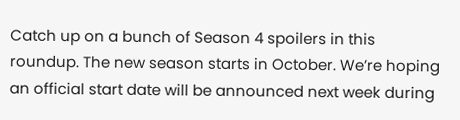Catch up on a bunch of Season 4 spoilers in this roundup. The new season starts in October. We’re hoping an official start date will be announced next week during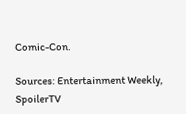Comic-Con.

Sources: Entertainment Weekly, SpoilerTV